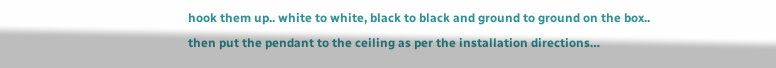hook them up.. white to white, black to black and ground to ground on the box..
then put the pendant to the ceiling as per the installation directions…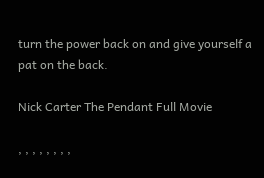turn the power back on and give yourself a pat on the back.

Nick Carter The Pendant Full Movie

, , , , , , , ,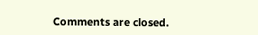Comments are closed.